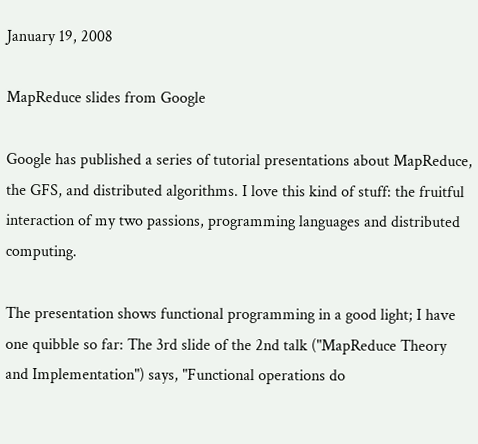January 19, 2008

MapReduce slides from Google

Google has published a series of tutorial presentations about MapReduce, the GFS, and distributed algorithms. I love this kind of stuff: the fruitful interaction of my two passions, programming languages and distributed computing.

The presentation shows functional programming in a good light; I have one quibble so far: The 3rd slide of the 2nd talk ("MapReduce Theory and Implementation") says, "Functional operations do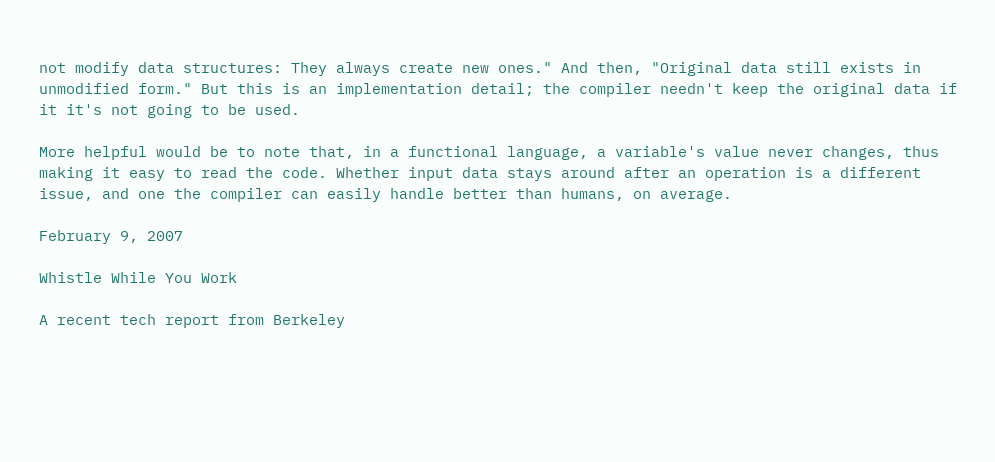not modify data structures: They always create new ones." And then, "Original data still exists in unmodified form." But this is an implementation detail; the compiler needn't keep the original data if it it's not going to be used.

More helpful would be to note that, in a functional language, a variable's value never changes, thus making it easy to read the code. Whether input data stays around after an operation is a different issue, and one the compiler can easily handle better than humans, on average.

February 9, 2007

Whistle While You Work

A recent tech report from Berkeley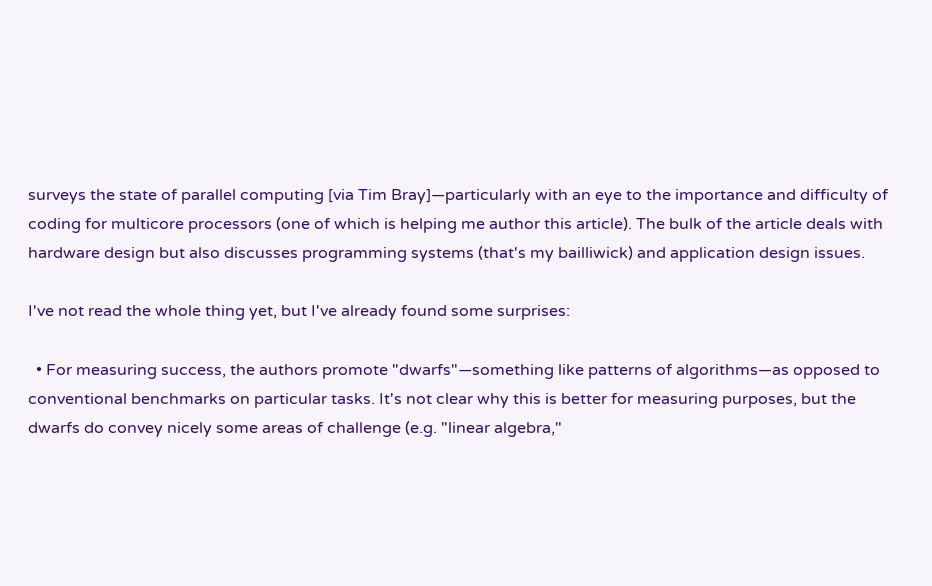surveys the state of parallel computing [via Tim Bray]—particularly with an eye to the importance and difficulty of coding for multicore processors (one of which is helping me author this article). The bulk of the article deals with hardware design but also discusses programming systems (that's my bailliwick) and application design issues.

I've not read the whole thing yet, but I've already found some surprises:

  • For measuring success, the authors promote "dwarfs"—something like patterns of algorithms—as opposed to conventional benchmarks on particular tasks. It's not clear why this is better for measuring purposes, but the dwarfs do convey nicely some areas of challenge (e.g. "linear algebra,"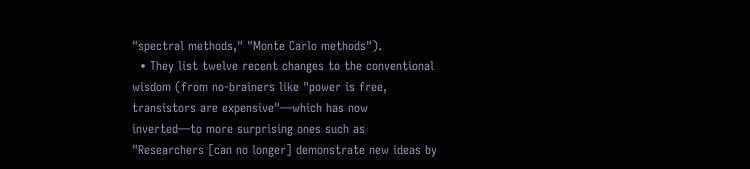"spectral methods," "Monte Carlo methods").
  • They list twelve recent changes to the conventional wisdom (from no-brainers like "power is free, transistors are expensive"—which has now inverted—to more surprising ones such as "Researchers [can no longer] demonstrate new ideas by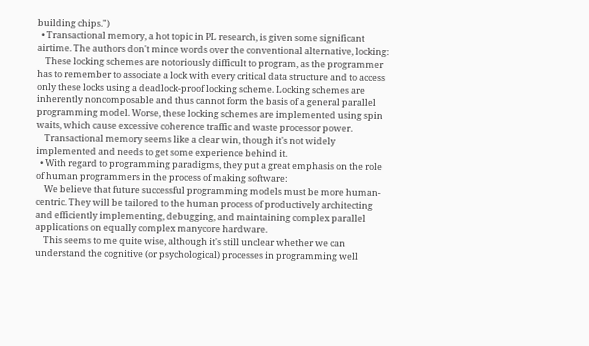building chips.")
  • Transactional memory, a hot topic in PL research, is given some significant airtime. The authors don't mince words over the conventional alternative, locking:
    These locking schemes are notoriously difficult to program, as the programmer has to remember to associate a lock with every critical data structure and to access only these locks using a deadlock-proof locking scheme. Locking schemes are inherently noncomposable and thus cannot form the basis of a general parallel programming model. Worse, these locking schemes are implemented using spin waits, which cause excessive coherence traffic and waste processor power.
    Transactional memory seems like a clear win, though it's not widely implemented and needs to get some experience behind it.
  • With regard to programming paradigms, they put a great emphasis on the role of human programmers in the process of making software:
    We believe that future successful programming models must be more human-centric. They will be tailored to the human process of productively architecting and efficiently implementing, debugging, and maintaining complex parallel applications on equally complex manycore hardware.
    This seems to me quite wise, although it's still unclear whether we can understand the cognitive (or psychological) processes in programming well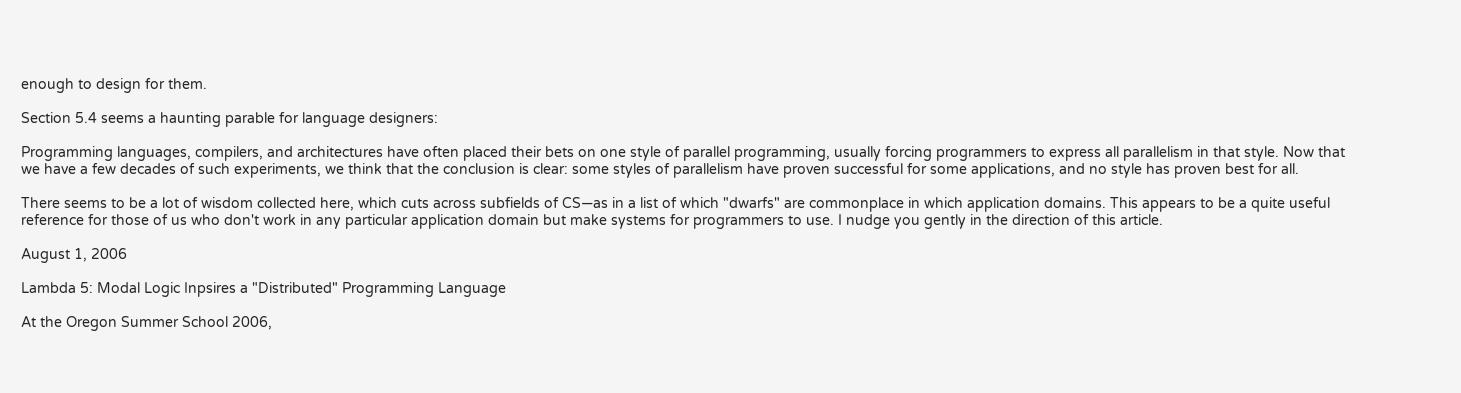enough to design for them.

Section 5.4 seems a haunting parable for language designers:

Programming languages, compilers, and architectures have often placed their bets on one style of parallel programming, usually forcing programmers to express all parallelism in that style. Now that we have a few decades of such experiments, we think that the conclusion is clear: some styles of parallelism have proven successful for some applications, and no style has proven best for all.

There seems to be a lot of wisdom collected here, which cuts across subfields of CS—as in a list of which "dwarfs" are commonplace in which application domains. This appears to be a quite useful reference for those of us who don't work in any particular application domain but make systems for programmers to use. I nudge you gently in the direction of this article.

August 1, 2006

Lambda 5: Modal Logic Inpsires a "Distributed" Programming Language

At the Oregon Summer School 2006,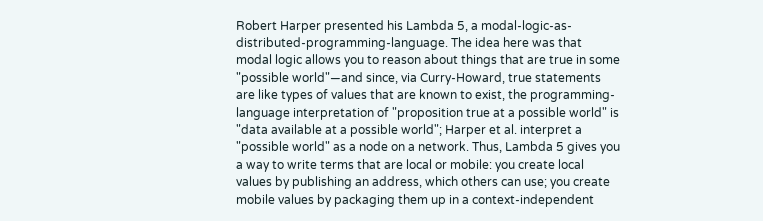Robert Harper presented his Lambda 5, a modal-logic-as-distributed-programming-language. The idea here was that modal logic allows you to reason about things that are true in some "possible world"—and since, via Curry-Howard, true statements are like types of values that are known to exist, the programming-language interpretation of "proposition true at a possible world" is "data available at a possible world"; Harper et al. interpret a "possible world" as a node on a network. Thus, Lambda 5 gives you a way to write terms that are local or mobile: you create local values by publishing an address, which others can use; you create mobile values by packaging them up in a context-independent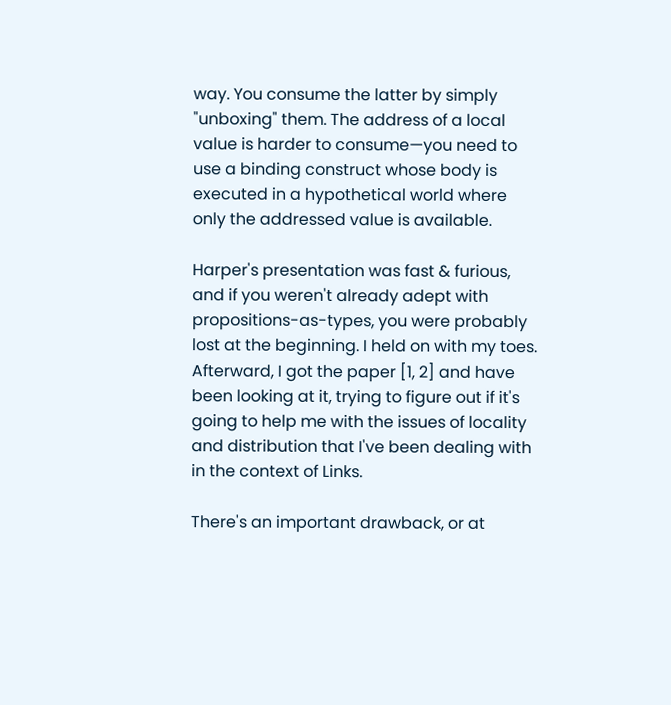way. You consume the latter by simply "unboxing" them. The address of a local value is harder to consume—you need to use a binding construct whose body is executed in a hypothetical world where only the addressed value is available.

Harper's presentation was fast & furious, and if you weren't already adept with propositions-as-types, you were probably lost at the beginning. I held on with my toes. Afterward, I got the paper [1, 2] and have been looking at it, trying to figure out if it's going to help me with the issues of locality and distribution that I've been dealing with in the context of Links.

There's an important drawback, or at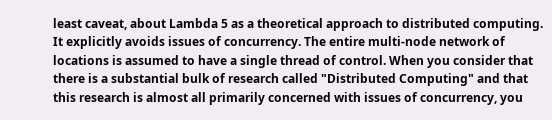least caveat, about Lambda 5 as a theoretical approach to distributed computing. It explicitly avoids issues of concurrency. The entire multi-node network of locations is assumed to have a single thread of control. When you consider that there is a substantial bulk of research called "Distributed Computing" and that this research is almost all primarily concerned with issues of concurrency, you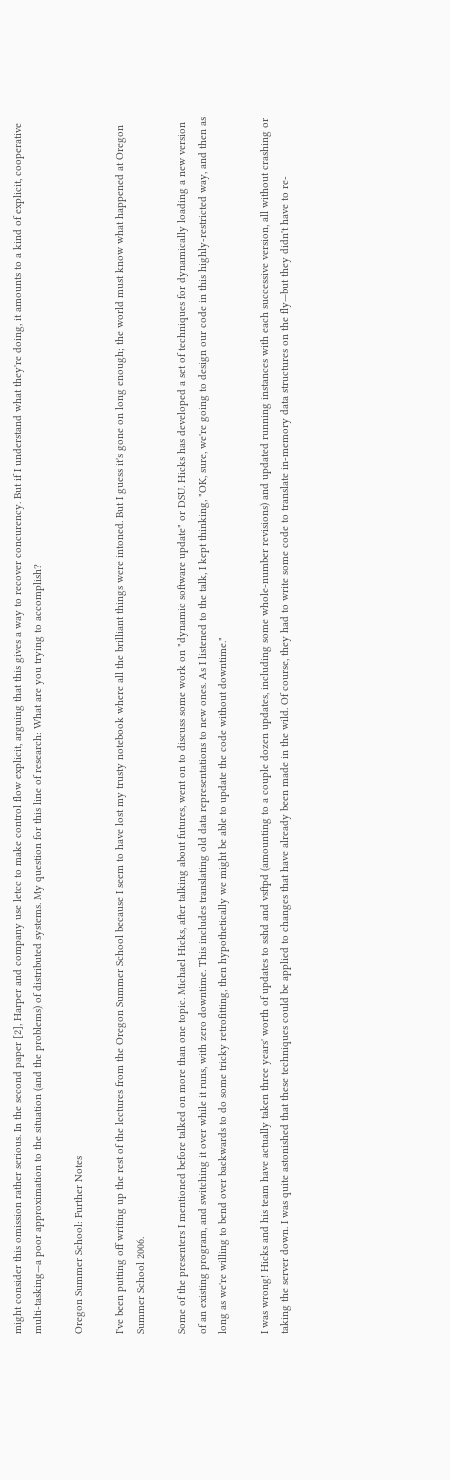might consider this omission rather serious. In the second paper [2], Harper and company use letcc to make control flow explicit, arguing that this gives a way to recover concurency. But if I understand what they're doing, it amounts to a kind of explicit, cooperative multi-tasking—a poor approximation to the situation (and the problems) of distributed systems. My question for this line of research: What are you trying to accomplish?

Oregon Summer School: Further Notes

I've been putting off writing up the rest of the lectures from the Oregon Summer School because I seem to have lost my trusty notebook where all the brilliant things were intoned. But I guess it's gone on long enough; the world must know what happened at Oregon Summer School 2006.

Some of the presenters I mentioned before talked on more than one topic. Michael Hicks, after talking about futures, went on to discuss some work on "dynamic software update" or DSU. Hicks has developed a set of techniques for dynamically loading a new version of an existing program, and switching it over while it runs, with zero downtime. This includes translating old data representations to new ones. As I listened to the talk, I kept thinking, "OK, sure, we're going to design our code in this highly-restricted way, and then as long as we're willing to bend over backwards to do some tricky retrofitting, then hypothetically we might be able to update the code without downtime."

I was wrong! Hicks and his team have actually taken three years' worth of updates to sshd and vsftpd (amounting to a couple dozen updates, including some whole-number revisions) and updated running instances with each successive version, all without crashing or taking the server down. I was quite astonished that these techniques could be applied to changes that have already been made in the wild. Of course, they had to write some code to translate in-memory data structures on the fly—but they didn't have to re-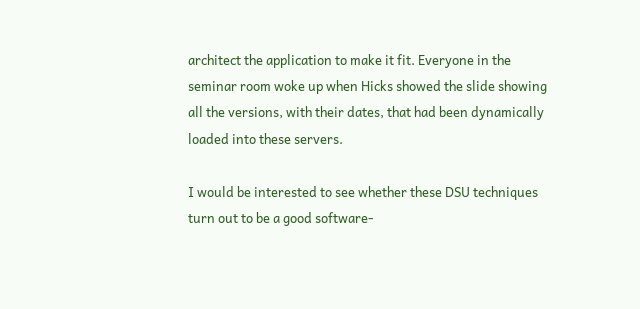architect the application to make it fit. Everyone in the seminar room woke up when Hicks showed the slide showing all the versions, with their dates, that had been dynamically loaded into these servers.

I would be interested to see whether these DSU techniques turn out to be a good software-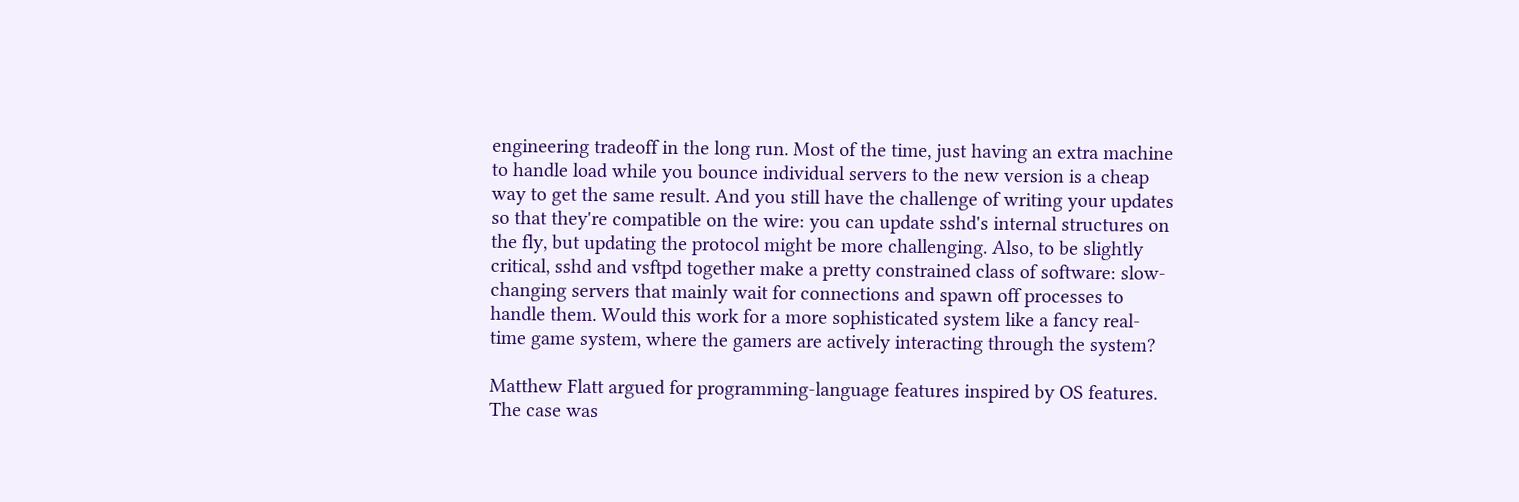engineering tradeoff in the long run. Most of the time, just having an extra machine to handle load while you bounce individual servers to the new version is a cheap way to get the same result. And you still have the challenge of writing your updates so that they're compatible on the wire: you can update sshd's internal structures on the fly, but updating the protocol might be more challenging. Also, to be slightly critical, sshd and vsftpd together make a pretty constrained class of software: slow-changing servers that mainly wait for connections and spawn off processes to handle them. Would this work for a more sophisticated system like a fancy real-time game system, where the gamers are actively interacting through the system?

Matthew Flatt argued for programming-language features inspired by OS features. The case was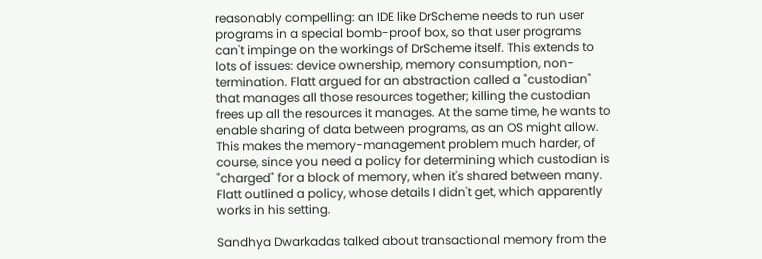reasonably compelling: an IDE like DrScheme needs to run user programs in a special bomb-proof box, so that user programs can't impinge on the workings of DrScheme itself. This extends to lots of issues: device ownership, memory consumption, non-termination. Flatt argued for an abstraction called a "custodian" that manages all those resources together; killing the custodian frees up all the resources it manages. At the same time, he wants to enable sharing of data between programs, as an OS might allow. This makes the memory-management problem much harder, of course, since you need a policy for determining which custodian is "charged" for a block of memory, when it's shared between many. Flatt outlined a policy, whose details I didn't get, which apparently works in his setting.

Sandhya Dwarkadas talked about transactional memory from the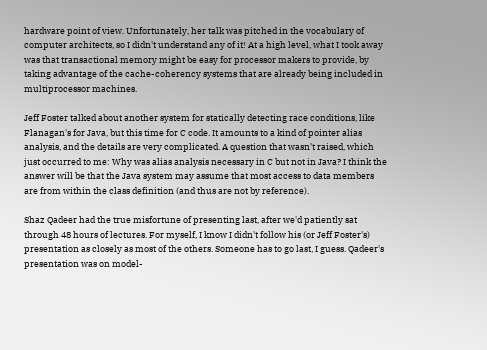hardware point of view. Unfortunately, her talk was pitched in the vocabulary of computer architects, so I didn't understand any of it! At a high level, what I took away was that transactional memory might be easy for processor makers to provide, by taking advantage of the cache-coherency systems that are already being included in multiprocessor machines.

Jeff Foster talked about another system for statically detecting race conditions, like Flanagan's for Java, but this time for C code. It amounts to a kind of pointer alias analysis, and the details are very complicated. A question that wasn't raised, which just occurred to me: Why was alias analysis necessary in C but not in Java? I think the answer will be that the Java system may assume that most access to data members are from within the class definition (and thus are not by reference).

Shaz Qadeer had the true misfortune of presenting last, after we'd patiently sat through 48 hours of lectures. For myself, I know I didn't follow his (or Jeff Foster's) presentation as closely as most of the others. Someone has to go last, I guess. Qadeer's presentation was on model-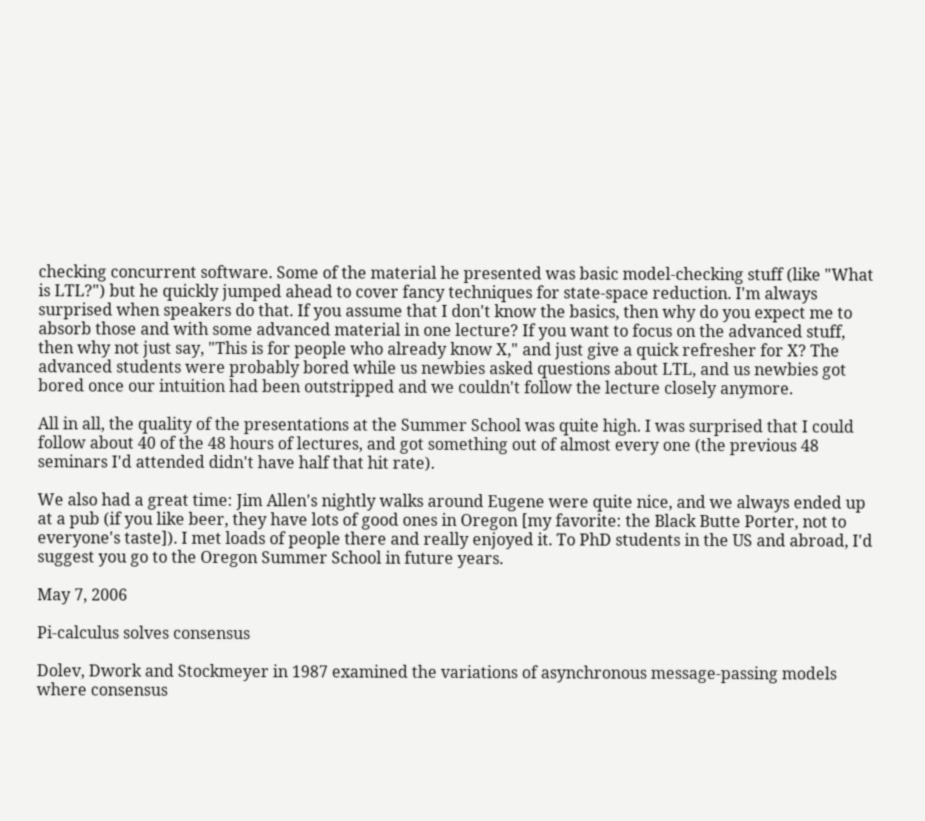checking concurrent software. Some of the material he presented was basic model-checking stuff (like "What is LTL?") but he quickly jumped ahead to cover fancy techniques for state-space reduction. I'm always surprised when speakers do that. If you assume that I don't know the basics, then why do you expect me to absorb those and with some advanced material in one lecture? If you want to focus on the advanced stuff, then why not just say, "This is for people who already know X," and just give a quick refresher for X? The advanced students were probably bored while us newbies asked questions about LTL, and us newbies got bored once our intuition had been outstripped and we couldn't follow the lecture closely anymore.

All in all, the quality of the presentations at the Summer School was quite high. I was surprised that I could follow about 40 of the 48 hours of lectures, and got something out of almost every one (the previous 48 seminars I'd attended didn't have half that hit rate).

We also had a great time: Jim Allen's nightly walks around Eugene were quite nice, and we always ended up at a pub (if you like beer, they have lots of good ones in Oregon [my favorite: the Black Butte Porter, not to everyone's taste]). I met loads of people there and really enjoyed it. To PhD students in the US and abroad, I'd suggest you go to the Oregon Summer School in future years.

May 7, 2006

Pi-calculus solves consensus

Dolev, Dwork and Stockmeyer in 1987 examined the variations of asynchronous message-passing models where consensus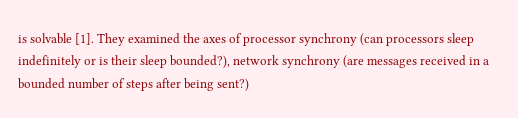is solvable [1]. They examined the axes of processor synchrony (can processors sleep indefinitely or is their sleep bounded?), network synchrony (are messages received in a bounded number of steps after being sent?)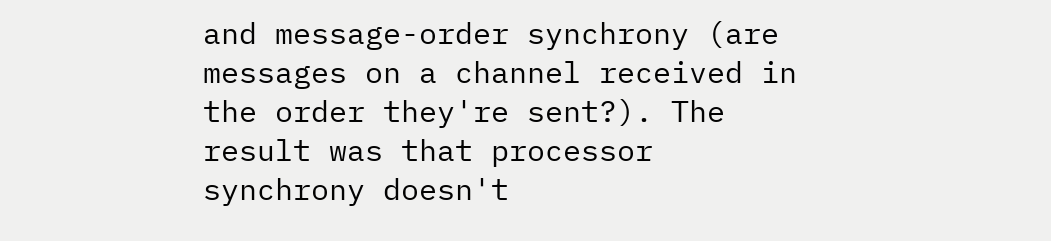and message-order synchrony (are messages on a channel received in the order they're sent?). The result was that processor synchrony doesn't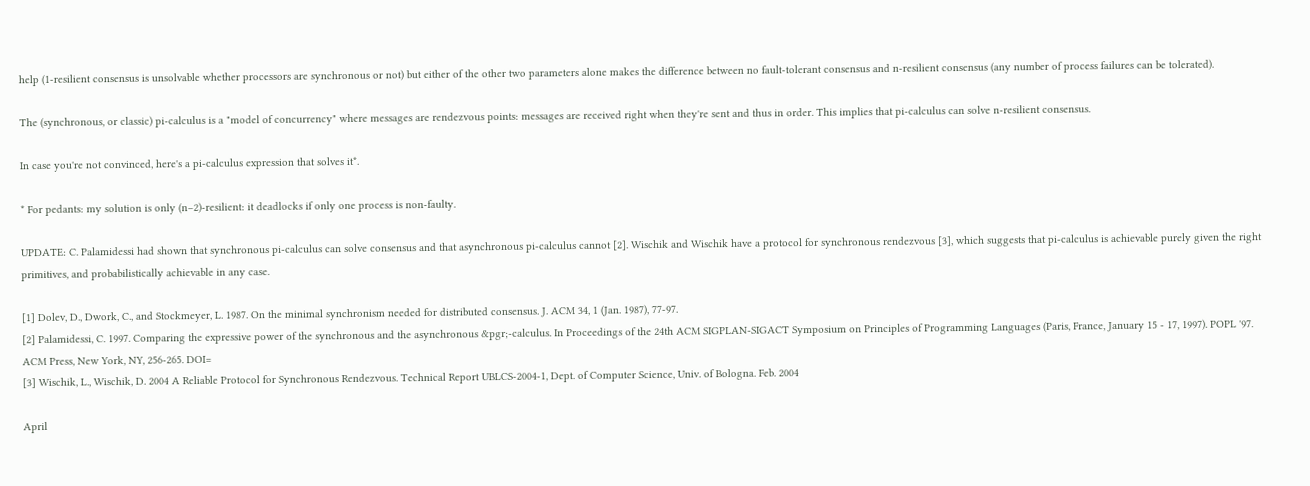help (1-resilient consensus is unsolvable whether processors are synchronous or not) but either of the other two parameters alone makes the difference between no fault-tolerant consensus and n-resilient consensus (any number of process failures can be tolerated).

The (synchronous, or classic) pi-calculus is a "model of concurrency" where messages are rendezvous points: messages are received right when they're sent and thus in order. This implies that pi-calculus can solve n-resilient consensus.

In case you're not convinced, here's a pi-calculus expression that solves it*.

* For pedants: my solution is only (n–2)-resilient: it deadlocks if only one process is non-faulty.

UPDATE: C. Palamidessi had shown that synchronous pi-calculus can solve consensus and that asynchronous pi-calculus cannot [2]. Wischik and Wischik have a protocol for synchronous rendezvous [3], which suggests that pi-calculus is achievable purely given the right primitives, and probabilistically achievable in any case.

[1] Dolev, D., Dwork, C., and Stockmeyer, L. 1987. On the minimal synchronism needed for distributed consensus. J. ACM 34, 1 (Jan. 1987), 77-97.
[2] Palamidessi, C. 1997. Comparing the expressive power of the synchronous and the asynchronous &pgr;-calculus. In Proceedings of the 24th ACM SIGPLAN-SIGACT Symposium on Principles of Programming Languages (Paris, France, January 15 - 17, 1997). POPL '97. ACM Press, New York, NY, 256-265. DOI=
[3] Wischik, L., Wischik, D. 2004 A Reliable Protocol for Synchronous Rendezvous. Technical Report UBLCS-2004-1, Dept. of Computer Science, Univ. of Bologna. Feb. 2004

April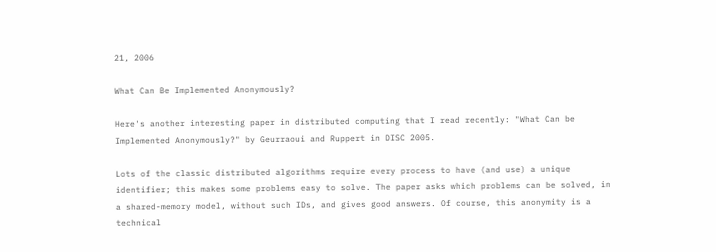21, 2006

What Can Be Implemented Anonymously?

Here's another interesting paper in distributed computing that I read recently: "What Can be Implemented Anonymously?" by Geurraoui and Ruppert in DISC 2005.

Lots of the classic distributed algorithms require every process to have (and use) a unique identifier; this makes some problems easy to solve. The paper asks which problems can be solved, in a shared-memory model, without such IDs, and gives good answers. Of course, this anonymity is a technical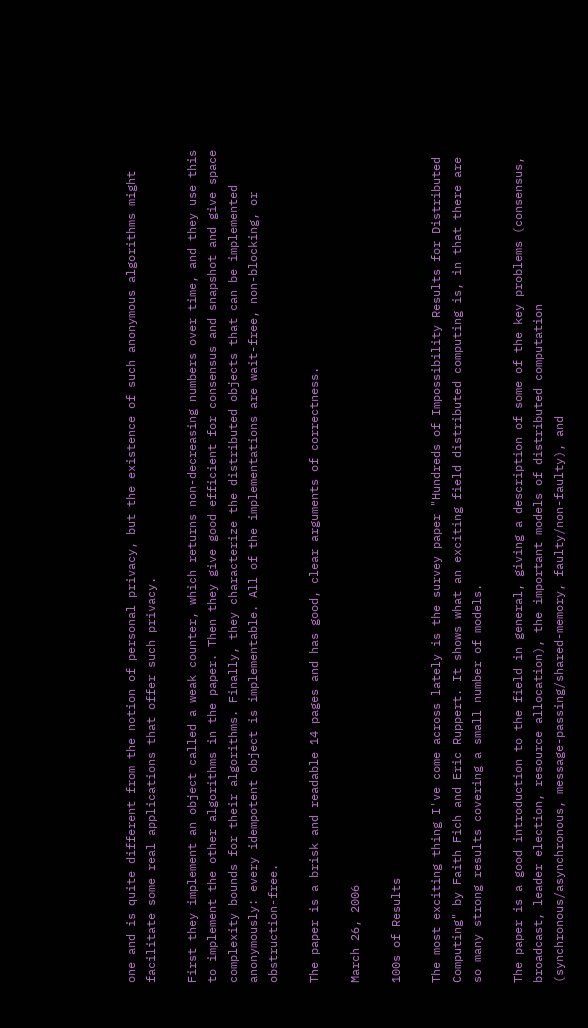one and is quite different from the notion of personal privacy, but the existence of such anonymous algorithms might facilitate some real applications that offer such privacy.

First they implement an object called a weak counter, which returns non-decreasing numbers over time, and they use this to implement the other algorithms in the paper. Then they give good efficient for consensus and snapshot and give space complexity bounds for their algorithms. Finally, they characterize the distributed objects that can be implemented anonymously: every idempotent object is implementable. All of the implementations are wait-free, non-blocking, or obstruction-free.

The paper is a brisk and readable 14 pages and has good, clear arguments of correctness.

March 26, 2006

100s of Results

The most exciting thing I've come across lately is the survey paper "Hundreds of Impossibility Results for Distributed Computing" by Faith Fich and Eric Ruppert. It shows what an exciting field distributed computing is, in that there are so many strong results covering a small number of models.

The paper is a good introduction to the field in general, giving a description of some of the key problems (consensus, broadcast, leader election, resource allocation), the important models of distributed computation (synchronous/asynchronous, message-passing/shared-memory, faulty/non-faulty), and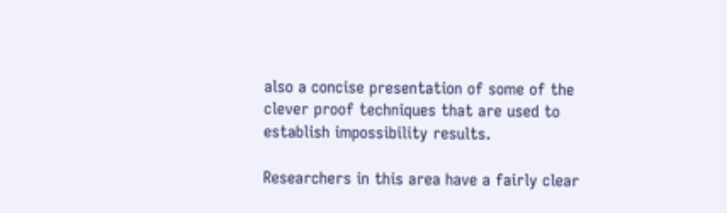also a concise presentation of some of the clever proof techniques that are used to establish impossibility results.

Researchers in this area have a fairly clear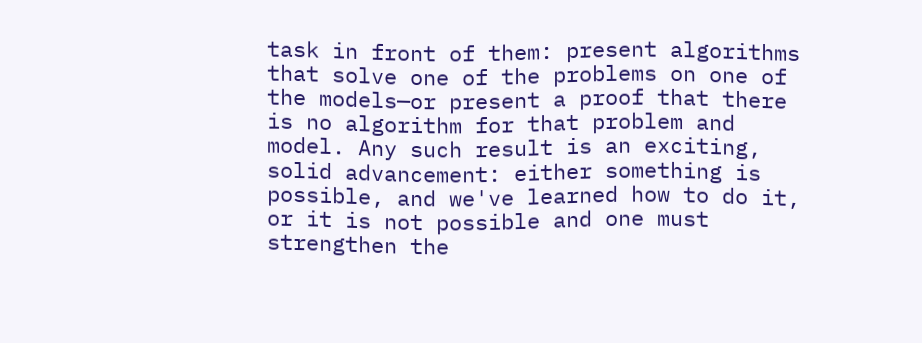task in front of them: present algorithms that solve one of the problems on one of the models—or present a proof that there is no algorithm for that problem and model. Any such result is an exciting, solid advancement: either something is possible, and we've learned how to do it, or it is not possible and one must strengthen the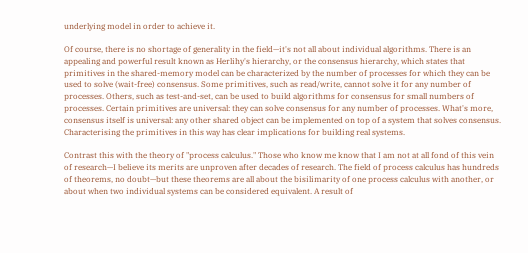underlying model in order to achieve it.

Of course, there is no shortage of generality in the field—it's not all about individual algorithms. There is an appealing and powerful result known as Herlihy's hierarchy, or the consensus hierarchy, which states that primitives in the shared-memory model can be characterized by the number of processes for which they can be used to solve (wait-free) consensus. Some primitives, such as read/write, cannot solve it for any number of processes. Others, such as test-and-set, can be used to build algorithms for consensus for small numbers of processes. Certain primitives are universal: they can solve consensus for any number of processes. What's more, consensus itself is universal: any other shared object can be implemented on top of a system that solves consensus. Characterising the primitives in this way has clear implications for building real systems.

Contrast this with the theory of "process calculus." Those who know me know that I am not at all fond of this vein of research—I believe its merits are unproven after decades of research. The field of process calculus has hundreds of theorems, no doubt—but these theorems are all about the bisilimarity of one process calculus with another, or about when two individual systems can be considered equivalent. A result of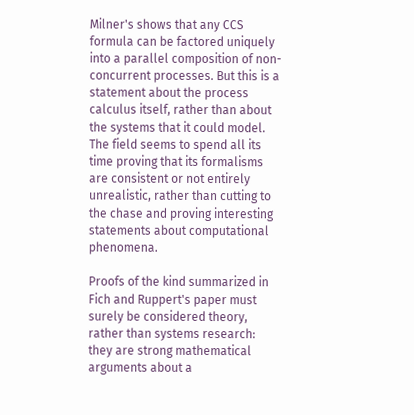Milner's shows that any CCS formula can be factored uniquely into a parallel composition of non-concurrent processes. But this is a statement about the process calculus itself, rather than about the systems that it could model. The field seems to spend all its time proving that its formalisms are consistent or not entirely unrealistic, rather than cutting to the chase and proving interesting statements about computational phenomena.

Proofs of the kind summarized in Fich and Ruppert's paper must surely be considered theory, rather than systems research: they are strong mathematical arguments about a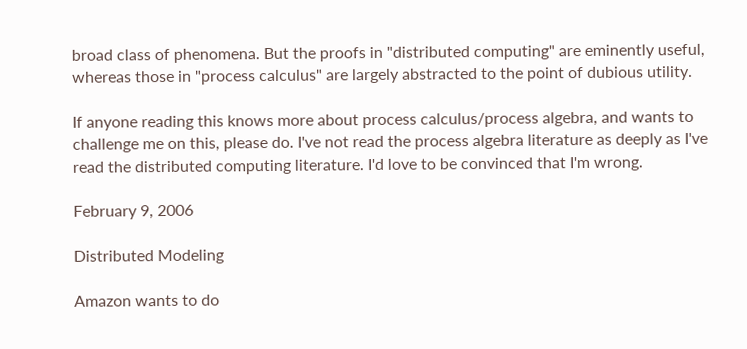broad class of phenomena. But the proofs in "distributed computing" are eminently useful, whereas those in "process calculus" are largely abstracted to the point of dubious utility.

If anyone reading this knows more about process calculus/process algebra, and wants to challenge me on this, please do. I've not read the process algebra literature as deeply as I've read the distributed computing literature. I'd love to be convinced that I'm wrong.

February 9, 2006

Distributed Modeling

Amazon wants to do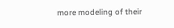more modeling of their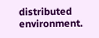distributed environment.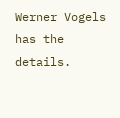Werner Vogels has the details.